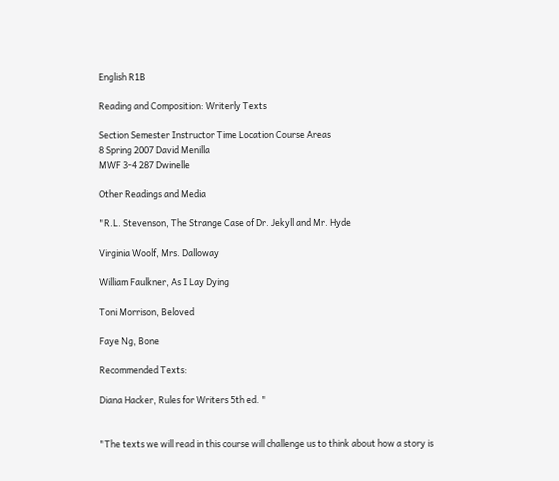English R1B

Reading and Composition: Writerly Texts

Section Semester Instructor Time Location Course Areas
8 Spring 2007 David Menilla
MWF 3-4 287 Dwinelle

Other Readings and Media

"R.L. Stevenson, The Strange Case of Dr. Jekyll and Mr. Hyde

Virginia Woolf, Mrs. Dalloway

William Faulkner, As I Lay Dying

Toni Morrison, Beloved

Faye Ng, Bone

Recommended Texts:

Diana Hacker, Rules for Writers 5th ed. "


"The texts we will read in this course will challenge us to think about how a story is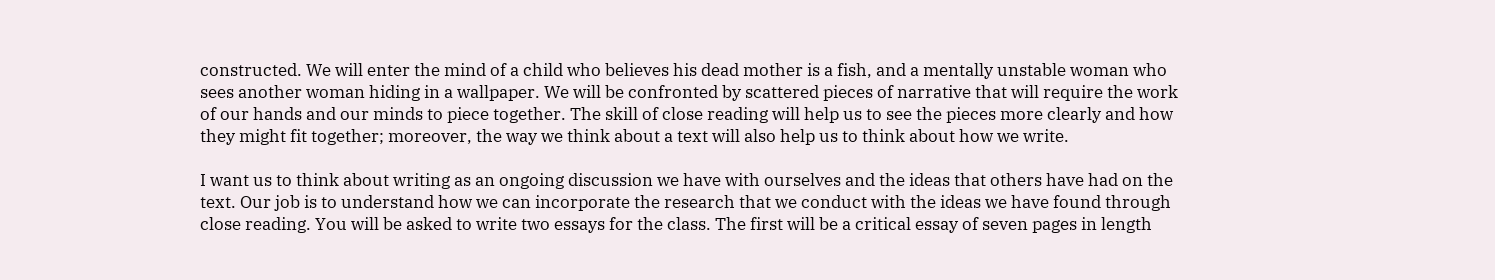constructed. We will enter the mind of a child who believes his dead mother is a fish, and a mentally unstable woman who sees another woman hiding in a wallpaper. We will be confronted by scattered pieces of narrative that will require the work of our hands and our minds to piece together. The skill of close reading will help us to see the pieces more clearly and how they might fit together; moreover, the way we think about a text will also help us to think about how we write.

I want us to think about writing as an ongoing discussion we have with ourselves and the ideas that others have had on the text. Our job is to understand how we can incorporate the research that we conduct with the ideas we have found through close reading. You will be asked to write two essays for the class. The first will be a critical essay of seven pages in length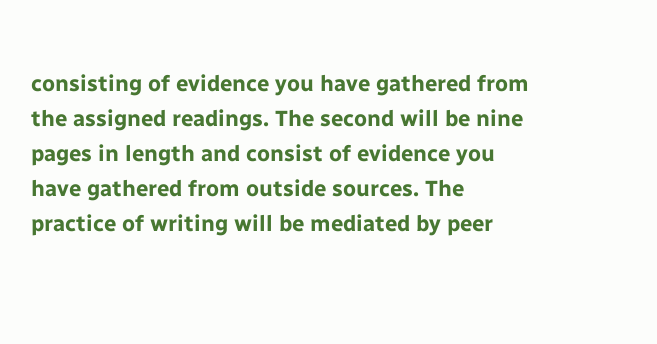consisting of evidence you have gathered from the assigned readings. The second will be nine pages in length and consist of evidence you have gathered from outside sources. The practice of writing will be mediated by peer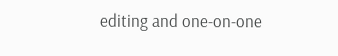editing and one-on-one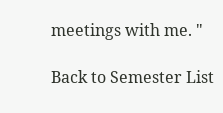meetings with me. "

Back to Semester List